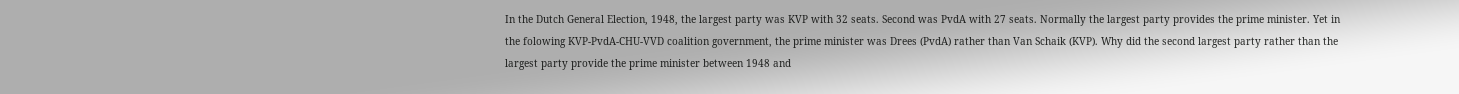In the Dutch General Election, 1948, the largest party was KVP with 32 seats. Second was PvdA with 27 seats. Normally the largest party provides the prime minister. Yet in the folowing KVP-PvdA-CHU-VVD coalition government, the prime minister was Drees (PvdA) rather than Van Schaik (KVP). Why did the second largest party rather than the largest party provide the prime minister between 1948 and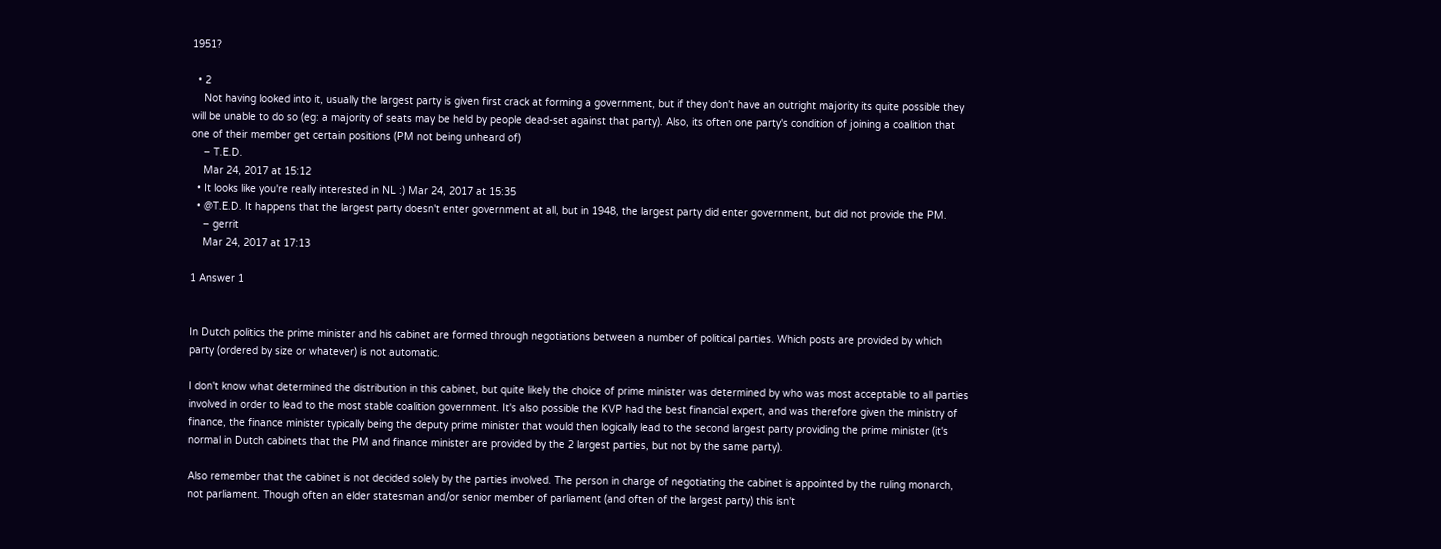1951?

  • 2
    Not having looked into it, usually the largest party is given first crack at forming a government, but if they don't have an outright majority its quite possible they will be unable to do so (eg: a majority of seats may be held by people dead-set against that party). Also, its often one party's condition of joining a coalition that one of their member get certain positions (PM not being unheard of)
    – T.E.D.
    Mar 24, 2017 at 15:12
  • It looks like you're really interested in NL :) Mar 24, 2017 at 15:35
  • @T.E.D. It happens that the largest party doesn't enter government at all, but in 1948, the largest party did enter government, but did not provide the PM.
    – gerrit
    Mar 24, 2017 at 17:13

1 Answer 1


In Dutch politics the prime minister and his cabinet are formed through negotiations between a number of political parties. Which posts are provided by which party (ordered by size or whatever) is not automatic.

I don't know what determined the distribution in this cabinet, but quite likely the choice of prime minister was determined by who was most acceptable to all parties involved in order to lead to the most stable coalition government. It's also possible the KVP had the best financial expert, and was therefore given the ministry of finance, the finance minister typically being the deputy prime minister that would then logically lead to the second largest party providing the prime minister (it's normal in Dutch cabinets that the PM and finance minister are provided by the 2 largest parties, but not by the same party).

Also remember that the cabinet is not decided solely by the parties involved. The person in charge of negotiating the cabinet is appointed by the ruling monarch, not parliament. Though often an elder statesman and/or senior member of parliament (and often of the largest party) this isn't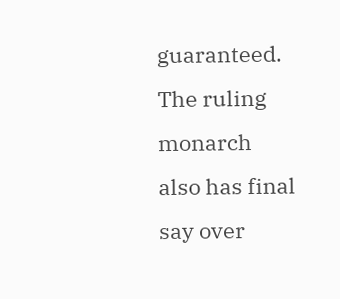guaranteed. The ruling monarch also has final say over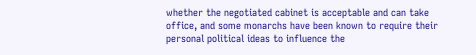whether the negotiated cabinet is acceptable and can take office, and some monarchs have been known to require their personal political ideas to influence the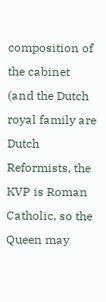composition of the cabinet (and the Dutch royal family are Dutch Reformists, the KVP is Roman Catholic, so the Queen may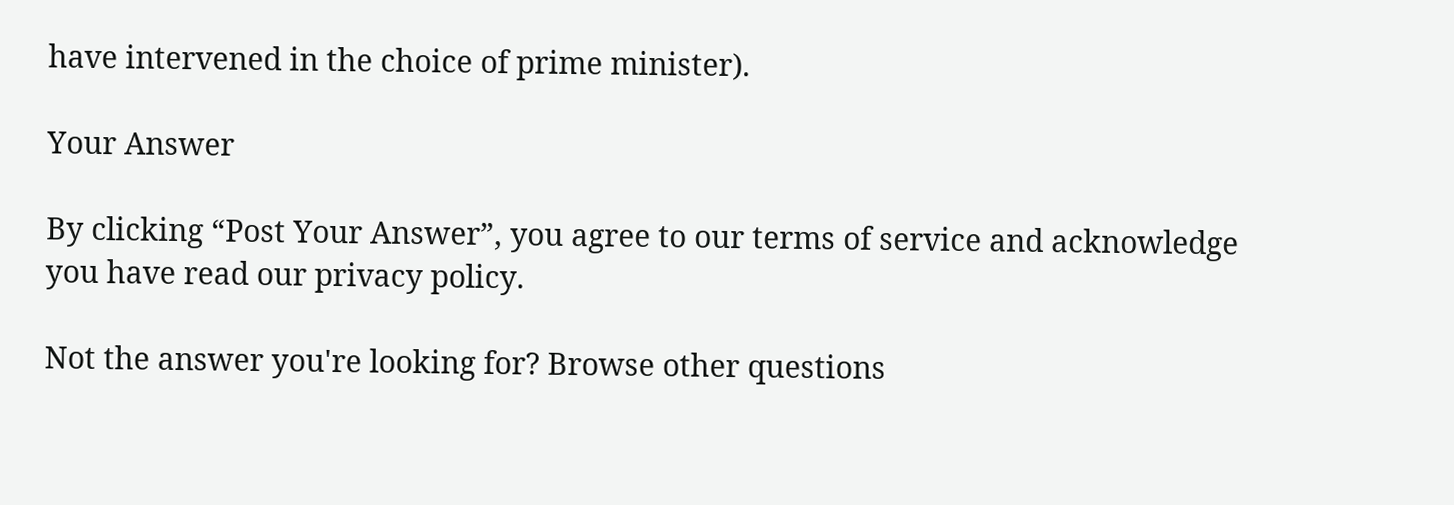have intervened in the choice of prime minister).

Your Answer

By clicking “Post Your Answer”, you agree to our terms of service and acknowledge you have read our privacy policy.

Not the answer you're looking for? Browse other questions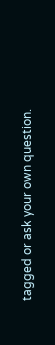tagged or ask your own question.